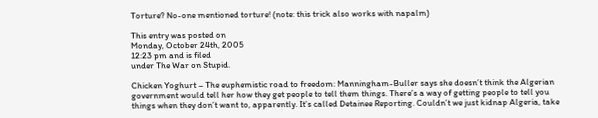Torture? No-one mentioned torture! (note: this trick also works with napalm)

This entry was posted on
Monday, October 24th, 2005
12:23 pm and is filed
under The War on Stupid.

Chicken Yoghurt – The euphemistic road to freedom: Manningham-Buller says she doesn’t think the Algerian government would tell her how they get people to tell them things. There’s a way of getting people to tell you things when they don’t want to, apparently. It’s called Detainee Reporting. Couldn’t we just kidnap Algeria, take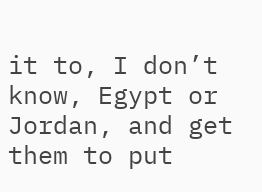it to, I don’t know, Egypt or Jordan, and get them to put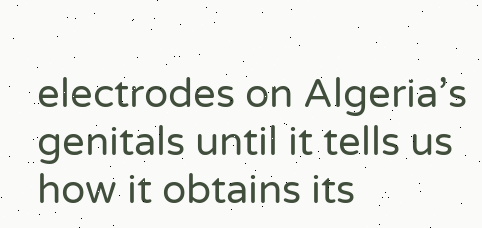electrodes on Algeria’s genitals until it tells us how it obtains its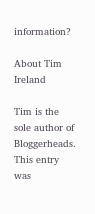information?

About Tim Ireland

Tim is the sole author of Bloggerheads.
This entry was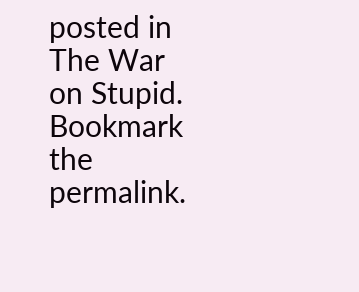posted in The War on Stupid. Bookmark the permalink.